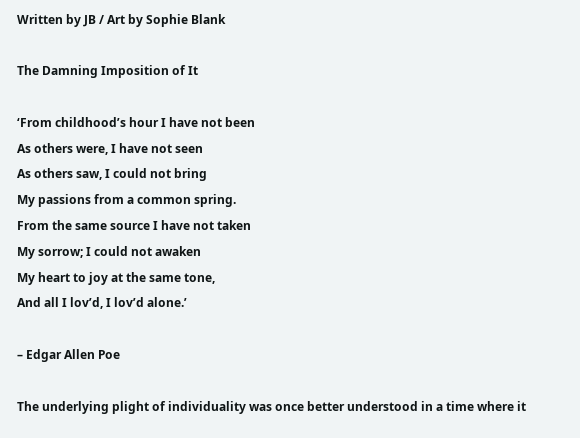Written by JB / Art by Sophie Blank

The Damning Imposition of It

‘From childhood’s hour I have not been
As others were, I have not seen
As others saw, I could not bring
My passions from a common spring.
From the same source I have not taken
My sorrow; I could not awaken
My heart to joy at the same tone,
And all I lov’d, I lov’d alone.’

– Edgar Allen Poe

The underlying plight of individuality was once better understood in a time where it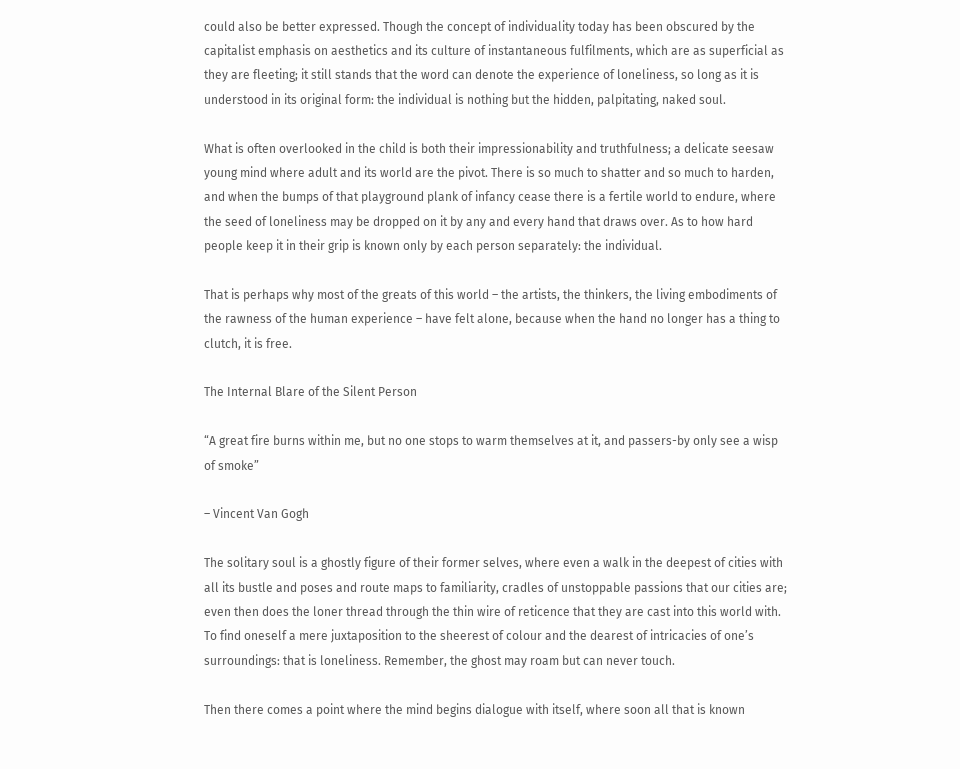could also be better expressed. Though the concept of individuality today has been obscured by the capitalist emphasis on aesthetics and its culture of instantaneous fulfilments, which are as superficial as they are fleeting; it still stands that the word can denote the experience of loneliness, so long as it is understood in its original form: the individual is nothing but the hidden, palpitating, naked soul.

What is often overlooked in the child is both their impressionability and truthfulness; a delicate seesaw young mind where adult and its world are the pivot. There is so much to shatter and so much to harden, and when the bumps of that playground plank of infancy cease there is a fertile world to endure, where the seed of loneliness may be dropped on it by any and every hand that draws over. As to how hard people keep it in their grip is known only by each person separately: the individual.

That is perhaps why most of the greats of this world – the artists, the thinkers, the living embodiments of the rawness of the human experience – have felt alone, because when the hand no longer has a thing to clutch, it is free.

The Internal Blare of the Silent Person

“A great fire burns within me, but no one stops to warm themselves at it, and passers-by only see a wisp of smoke”

– Vincent Van Gogh

The solitary soul is a ghostly figure of their former selves, where even a walk in the deepest of cities with all its bustle and poses and route maps to familiarity, cradles of unstoppable passions that our cities are; even then does the loner thread through the thin wire of reticence that they are cast into this world with. To find oneself a mere juxtaposition to the sheerest of colour and the dearest of intricacies of one’s surroundings: that is loneliness. Remember, the ghost may roam but can never touch.

Then there comes a point where the mind begins dialogue with itself, where soon all that is known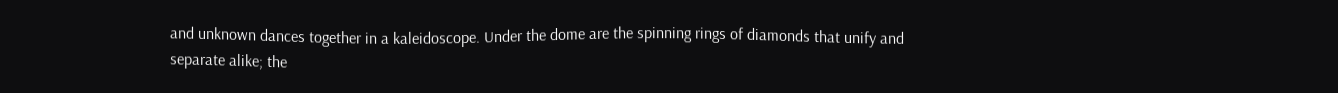and unknown dances together in a kaleidoscope. Under the dome are the spinning rings of diamonds that unify and separate alike; the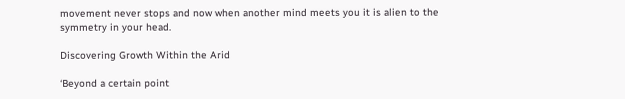movement never stops and now when another mind meets you it is alien to the symmetry in your head.

Discovering Growth Within the Arid

‘Beyond a certain point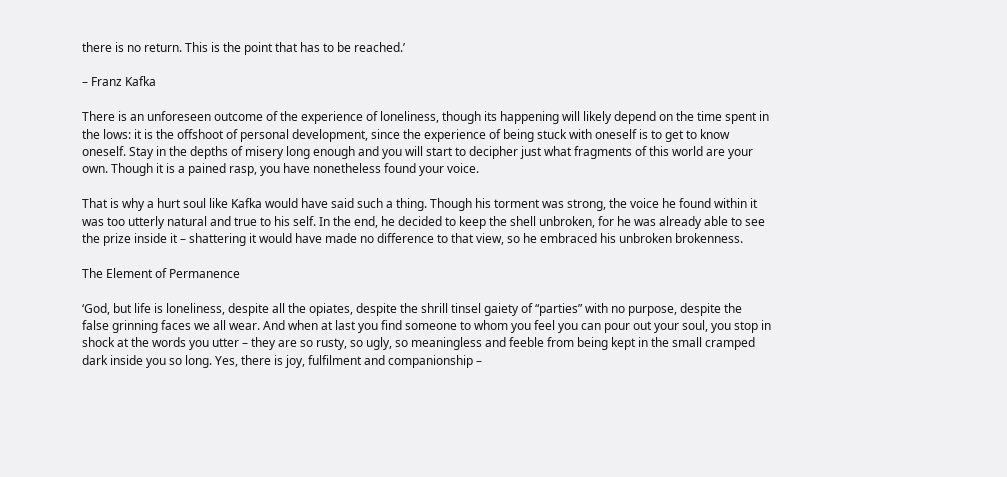there is no return. This is the point that has to be reached.’

– Franz Kafka

There is an unforeseen outcome of the experience of loneliness, though its happening will likely depend on the time spent in the lows: it is the offshoot of personal development, since the experience of being stuck with oneself is to get to know oneself. Stay in the depths of misery long enough and you will start to decipher just what fragments of this world are your own. Though it is a pained rasp, you have nonetheless found your voice.

That is why a hurt soul like Kafka would have said such a thing. Though his torment was strong, the voice he found within it was too utterly natural and true to his self. In the end, he decided to keep the shell unbroken, for he was already able to see the prize inside it – shattering it would have made no difference to that view, so he embraced his unbroken brokenness.

The Element of Permanence

‘God, but life is loneliness, despite all the opiates, despite the shrill tinsel gaiety of “parties” with no purpose, despite the false grinning faces we all wear. And when at last you find someone to whom you feel you can pour out your soul, you stop in shock at the words you utter – they are so rusty, so ugly, so meaningless and feeble from being kept in the small cramped dark inside you so long. Yes, there is joy, fulfilment and companionship –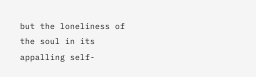but the loneliness of the soul in its appalling self-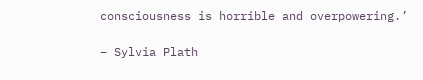consciousness is horrible and overpowering.’

– Sylvia Plath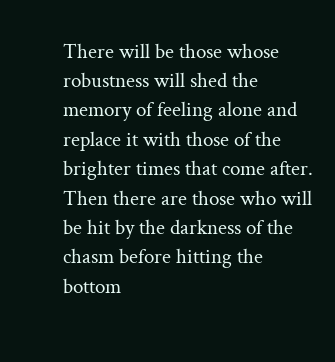There will be those whose robustness will shed the memory of feeling alone and replace it with those of the brighter times that come after. Then there are those who will be hit by the darkness of the chasm before hitting the bottom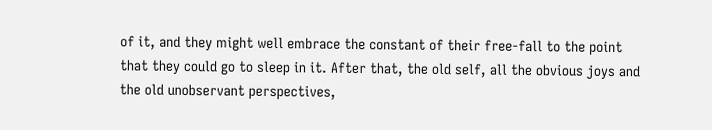of it, and they might well embrace the constant of their free-fall to the point that they could go to sleep in it. After that, the old self, all the obvious joys and the old unobservant perspectives,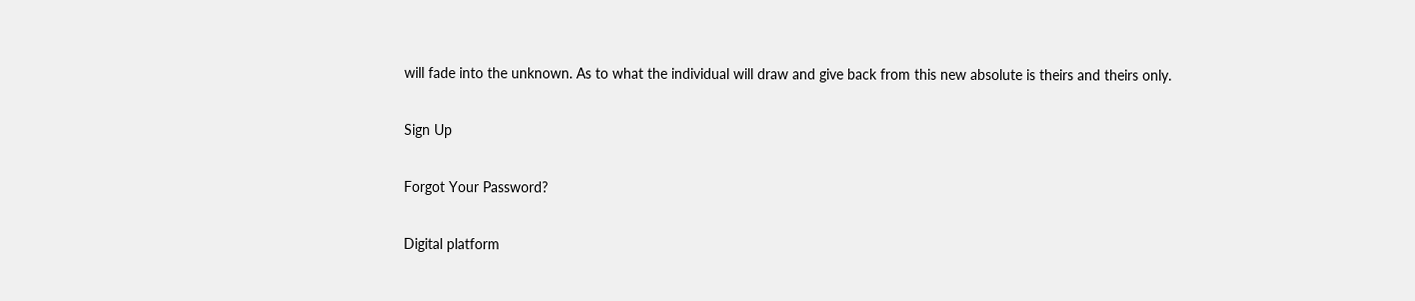will fade into the unknown. As to what the individual will draw and give back from this new absolute is theirs and theirs only.

Sign Up

Forgot Your Password?

Digital platform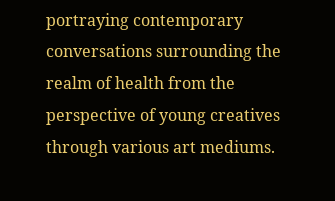portraying contemporary conversations surrounding the realm of health from the perspective of young creatives through various art mediums.